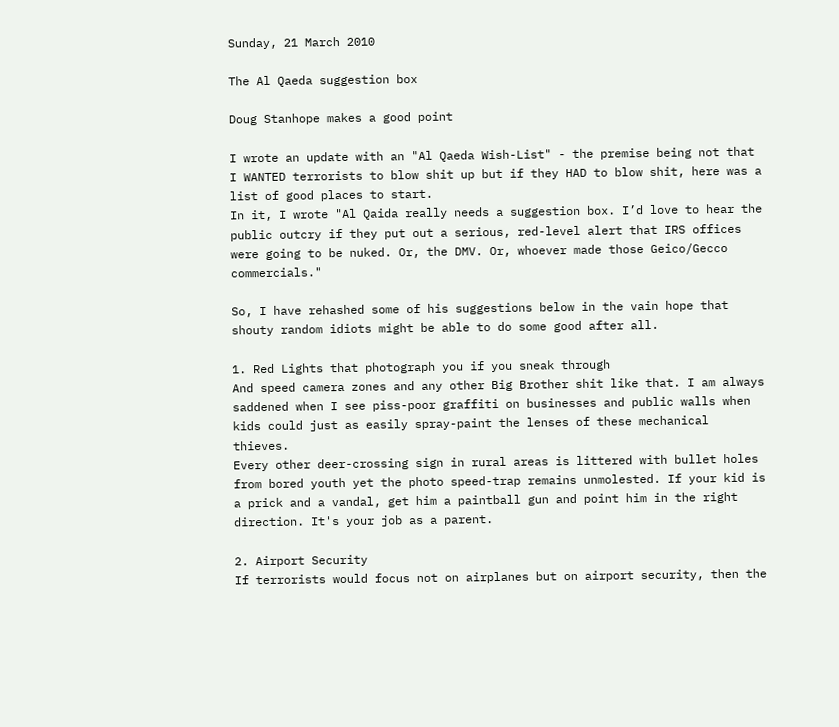Sunday, 21 March 2010

The Al Qaeda suggestion box

Doug Stanhope makes a good point

I wrote an update with an "Al Qaeda Wish-List" - the premise being not that I WANTED terrorists to blow shit up but if they HAD to blow shit, here was a list of good places to start.
In it, I wrote "Al Qaida really needs a suggestion box. I’d love to hear the public outcry if they put out a serious, red-level alert that IRS offices were going to be nuked. Or, the DMV. Or, whoever made those Geico/Gecco commercials."

So, I have rehashed some of his suggestions below in the vain hope that shouty random idiots might be able to do some good after all.

1. Red Lights that photograph you if you sneak through
And speed camera zones and any other Big Brother shit like that. I am always saddened when I see piss-poor graffiti on businesses and public walls when kids could just as easily spray-paint the lenses of these mechanical thieves.
Every other deer-crossing sign in rural areas is littered with bullet holes from bored youth yet the photo speed-trap remains unmolested. If your kid is a prick and a vandal, get him a paintball gun and point him in the right direction. It's your job as a parent.

2. Airport Security
If terrorists would focus not on airplanes but on airport security, then the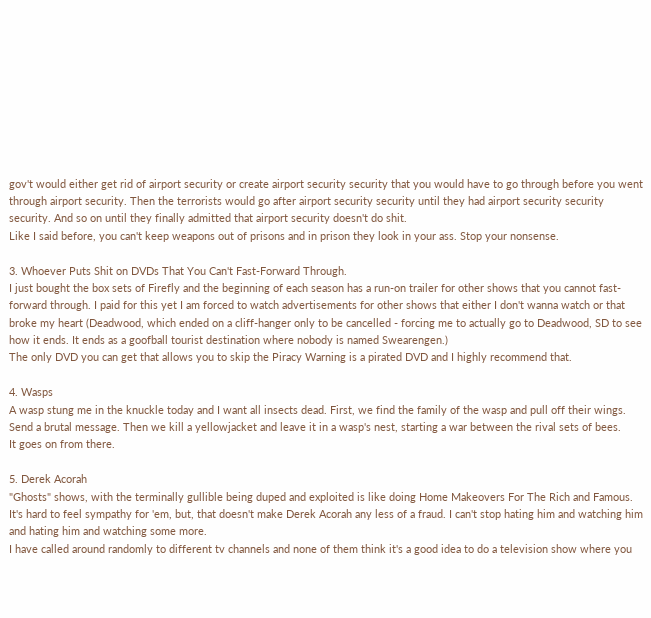gov't would either get rid of airport security or create airport security security that you would have to go through before you went through airport security. Then the terrorists would go after airport security security until they had airport security security security. And so on until they finally admitted that airport security doesn't do shit.
Like I said before, you can't keep weapons out of prisons and in prison they look in your ass. Stop your nonsense.

3. Whoever Puts Shit on DVDs That You Can't Fast-Forward Through.
I just bought the box sets of Firefly and the beginning of each season has a run-on trailer for other shows that you cannot fast-forward through. I paid for this yet I am forced to watch advertisements for other shows that either I don't wanna watch or that broke my heart (Deadwood, which ended on a cliff-hanger only to be cancelled - forcing me to actually go to Deadwood, SD to see how it ends. It ends as a goofball tourist destination where nobody is named Swearengen.)
The only DVD you can get that allows you to skip the Piracy Warning is a pirated DVD and I highly recommend that.

4. Wasps
A wasp stung me in the knuckle today and I want all insects dead. First, we find the family of the wasp and pull off their wings. Send a brutal message. Then we kill a yellowjacket and leave it in a wasp's nest, starting a war between the rival sets of bees.
It goes on from there.

5. Derek Acorah
"Ghosts" shows, with the terminally gullible being duped and exploited is like doing Home Makeovers For The Rich and Famous. It's hard to feel sympathy for 'em, but, that doesn't make Derek Acorah any less of a fraud. I can't stop hating him and watching him and hating him and watching some more.
I have called around randomly to different tv channels and none of them think it's a good idea to do a television show where you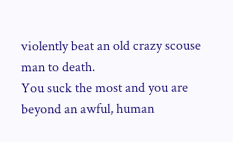violently beat an old crazy scouse man to death.
You suck the most and you are beyond an awful, human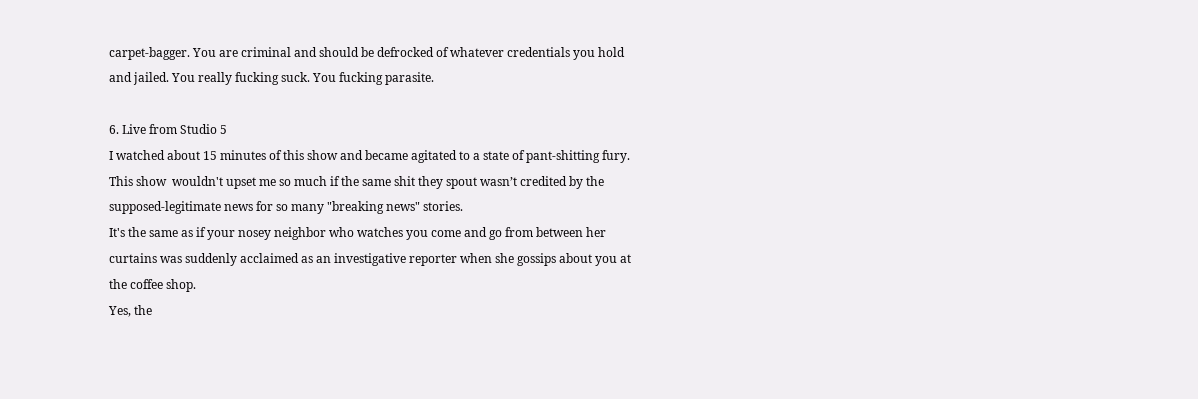carpet-bagger. You are criminal and should be defrocked of whatever credentials you hold and jailed. You really fucking suck. You fucking parasite.

6. Live from Studio 5
I watched about 15 minutes of this show and became agitated to a state of pant-shitting fury. This show  wouldn't upset me so much if the same shit they spout wasn’t credited by the supposed-legitimate news for so many "breaking news" stories.
It's the same as if your nosey neighbor who watches you come and go from between her curtains was suddenly acclaimed as an investigative reporter when she gossips about you at the coffee shop.
Yes, the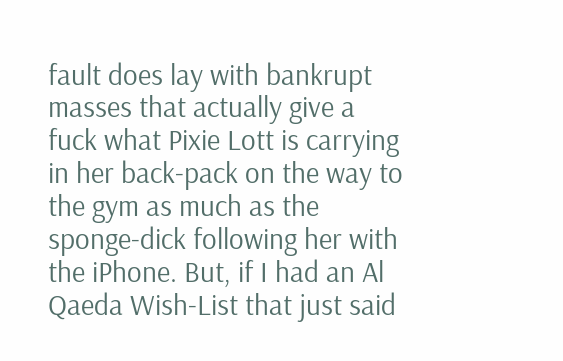fault does lay with bankrupt masses that actually give a fuck what Pixie Lott is carrying in her back-pack on the way to the gym as much as the sponge-dick following her with the iPhone. But, if I had an Al Qaeda Wish-List that just said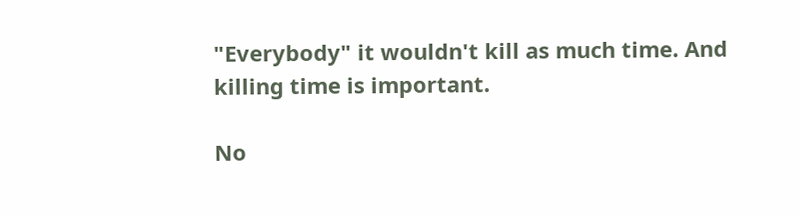"Everybody" it wouldn't kill as much time. And killing time is important.

No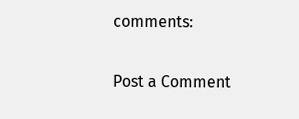comments:

Post a Comment